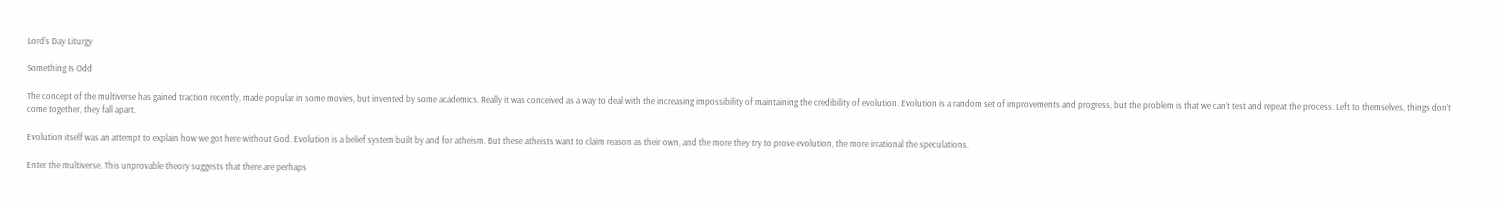Lord's Day Liturgy

Something Is Odd

The concept of the multiverse has gained traction recently, made popular in some movies, but invented by some academics. Really it was conceived as a way to deal with the increasing impossibility of maintaining the credibility of evolution. Evolution is a random set of improvements and progress, but the problem is that we can’t test and repeat the process. Left to themselves, things don’t come together, they fall apart.

Evolution itself was an attempt to explain how we got here without God. Evolution is a belief system built by and for atheism. But these atheists want to claim reason as their own, and the more they try to prove evolution, the more irrational the speculations.

Enter the multiverse. This unprovable theory suggests that there are perhaps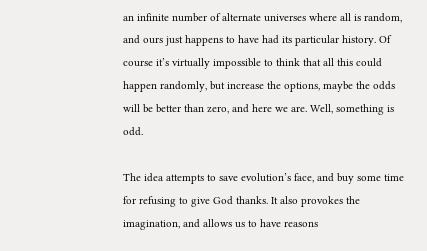an infinite number of alternate universes where all is random, and ours just happens to have had its particular history. Of course it’s virtually impossible to think that all this could happen randomly, but increase the options, maybe the odds will be better than zero, and here we are. Well, something is odd.

The idea attempts to save evolution’s face, and buy some time for refusing to give God thanks. It also provokes the imagination, and allows us to have reasons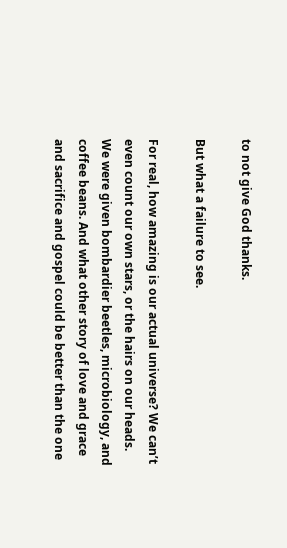to not give God thanks.

But what a failure to see.

For real, how amazing is our actual universe? We can’t even count our own stars, or the hairs on our heads. We were given bombardier beetles, microbiology, and coffee beans. And what other story of love and grace and sacrifice and gospel could be better than the one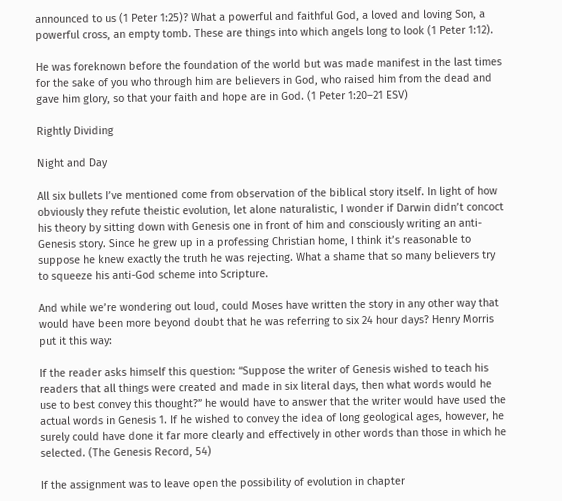announced to us (1 Peter 1:25)? What a powerful and faithful God, a loved and loving Son, a powerful cross, an empty tomb. These are things into which angels long to look (1 Peter 1:12).

He was foreknown before the foundation of the world but was made manifest in the last times for the sake of you who through him are believers in God, who raised him from the dead and gave him glory, so that your faith and hope are in God. (1 Peter 1:20–21 ESV)

Rightly Dividing

Night and Day

All six bullets I’ve mentioned come from observation of the biblical story itself. In light of how obviously they refute theistic evolution, let alone naturalistic, I wonder if Darwin didn’t concoct his theory by sitting down with Genesis one in front of him and consciously writing an anti-Genesis story. Since he grew up in a professing Christian home, I think it’s reasonable to suppose he knew exactly the truth he was rejecting. What a shame that so many believers try to squeeze his anti-God scheme into Scripture.

And while we’re wondering out loud, could Moses have written the story in any other way that would have been more beyond doubt that he was referring to six 24 hour days? Henry Morris put it this way:

If the reader asks himself this question: “Suppose the writer of Genesis wished to teach his readers that all things were created and made in six literal days, then what words would he use to best convey this thought?” he would have to answer that the writer would have used the actual words in Genesis 1. If he wished to convey the idea of long geological ages, however, he surely could have done it far more clearly and effectively in other words than those in which he selected. (The Genesis Record, 54)

If the assignment was to leave open the possibility of evolution in chapter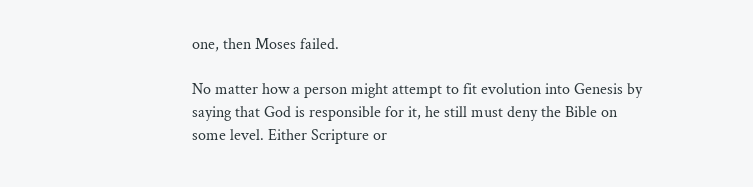one, then Moses failed.

No matter how a person might attempt to fit evolution into Genesis by saying that God is responsible for it, he still must deny the Bible on some level. Either Scripture or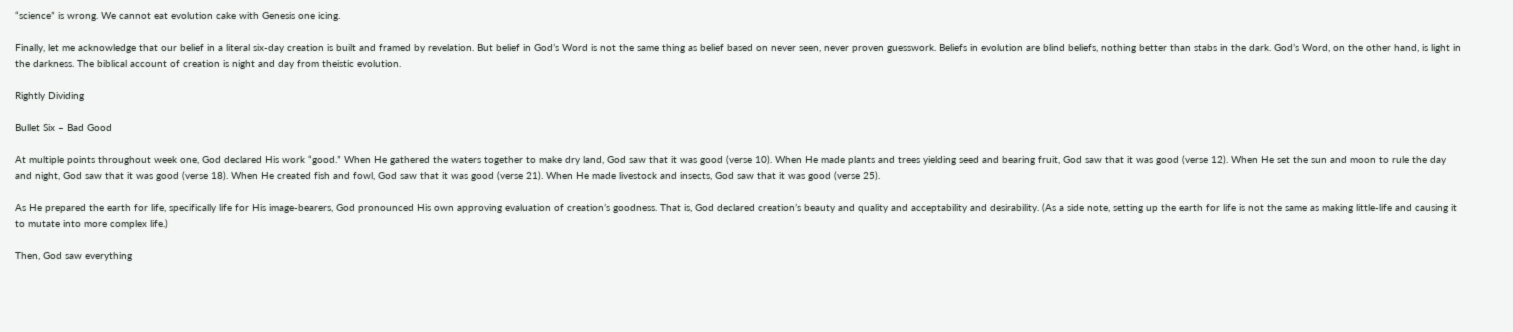“science” is wrong. We cannot eat evolution cake with Genesis one icing.

Finally, let me acknowledge that our belief in a literal six-day creation is built and framed by revelation. But belief in God’s Word is not the same thing as belief based on never seen, never proven guesswork. Beliefs in evolution are blind beliefs, nothing better than stabs in the dark. God’s Word, on the other hand, is light in the darkness. The biblical account of creation is night and day from theistic evolution.

Rightly Dividing

Bullet Six – Bad Good

At multiple points throughout week one, God declared His work “good.” When He gathered the waters together to make dry land, God saw that it was good (verse 10). When He made plants and trees yielding seed and bearing fruit, God saw that it was good (verse 12). When He set the sun and moon to rule the day and night, God saw that it was good (verse 18). When He created fish and fowl, God saw that it was good (verse 21). When He made livestock and insects, God saw that it was good (verse 25).

As He prepared the earth for life, specifically life for His image-bearers, God pronounced His own approving evaluation of creation’s goodness. That is, God declared creation’s beauty and quality and acceptability and desirability. (As a side note, setting up the earth for life is not the same as making little-life and causing it to mutate into more complex life.)

Then, God saw everything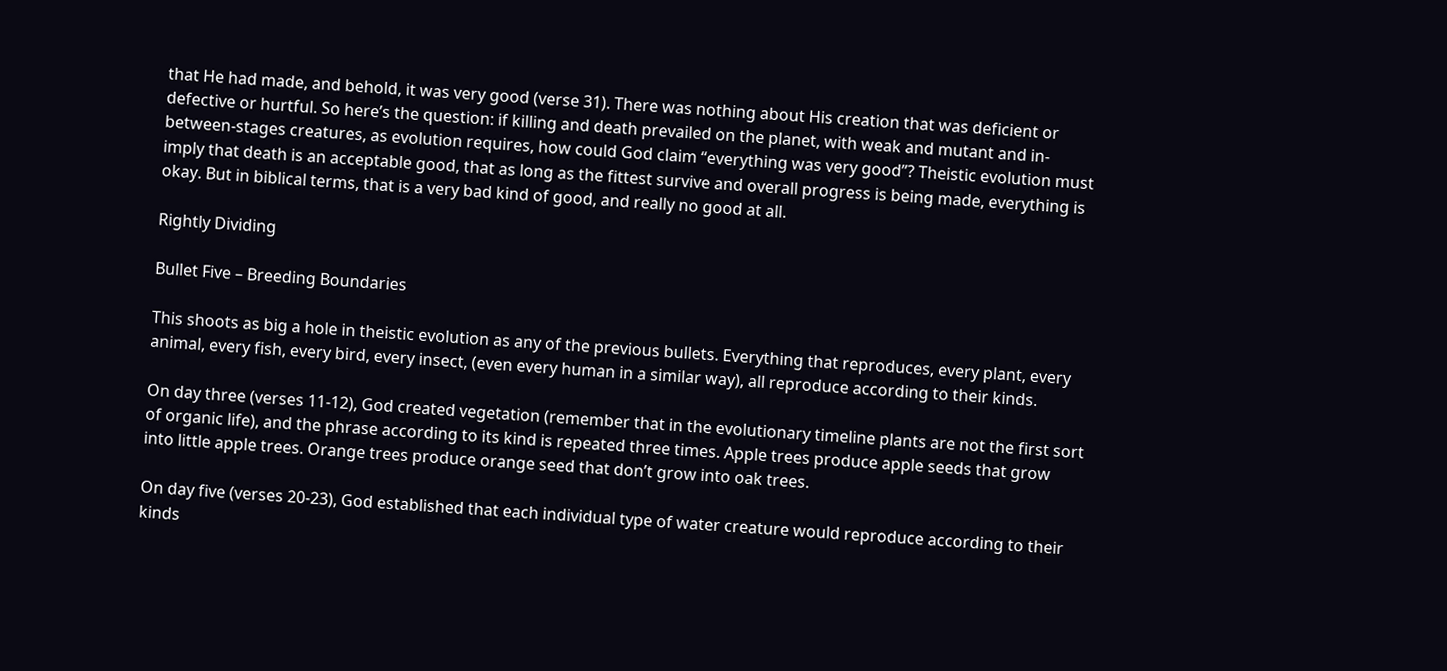that He had made, and behold, it was very good (verse 31). There was nothing about His creation that was deficient or defective or hurtful. So here’s the question: if killing and death prevailed on the planet, with weak and mutant and in-between-stages creatures, as evolution requires, how could God claim “everything was very good”? Theistic evolution must imply that death is an acceptable good, that as long as the fittest survive and overall progress is being made, everything is okay. But in biblical terms, that is a very bad kind of good, and really no good at all.

Rightly Dividing

Bullet Five – Breeding Boundaries

This shoots as big a hole in theistic evolution as any of the previous bullets. Everything that reproduces, every plant, every animal, every fish, every bird, every insect, (even every human in a similar way), all reproduce according to their kinds.

On day three (verses 11-12), God created vegetation (remember that in the evolutionary timeline plants are not the first sort of organic life), and the phrase according to its kind is repeated three times. Apple trees produce apple seeds that grow into little apple trees. Orange trees produce orange seed that don’t grow into oak trees.

On day five (verses 20-23), God established that each individual type of water creature would reproduce according to their kinds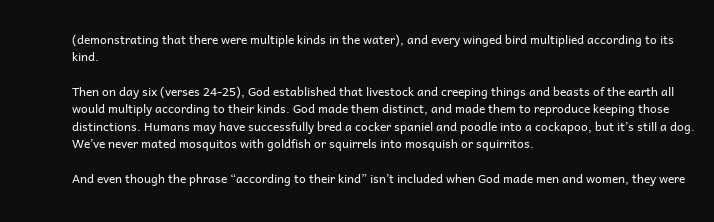(demonstrating that there were multiple kinds in the water), and every winged bird multiplied according to its kind.

Then on day six (verses 24-25), God established that livestock and creeping things and beasts of the earth all would multiply according to their kinds. God made them distinct, and made them to reproduce keeping those distinctions. Humans may have successfully bred a cocker spaniel and poodle into a cockapoo, but it’s still a dog. We’ve never mated mosquitos with goldfish or squirrels into mosquish or squirritos.

And even though the phrase “according to their kind” isn’t included when God made men and women, they were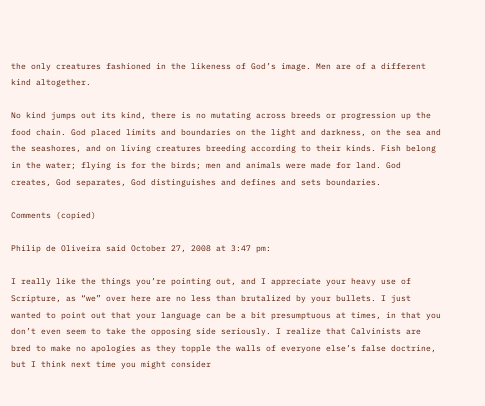the only creatures fashioned in the likeness of God’s image. Men are of a different kind altogether.

No kind jumps out its kind, there is no mutating across breeds or progression up the food chain. God placed limits and boundaries on the light and darkness, on the sea and the seashores, and on living creatures breeding according to their kinds. Fish belong in the water; flying is for the birds; men and animals were made for land. God creates, God separates, God distinguishes and defines and sets boundaries.

Comments (copied)

Philip de Oliveira said October 27, 2008 at 3:47 pm:

I really like the things you’re pointing out, and I appreciate your heavy use of Scripture, as “we” over here are no less than brutalized by your bullets. I just wanted to point out that your language can be a bit presumptuous at times, in that you don’t even seem to take the opposing side seriously. I realize that Calvinists are bred to make no apologies as they topple the walls of everyone else’s false doctrine, but I think next time you might consider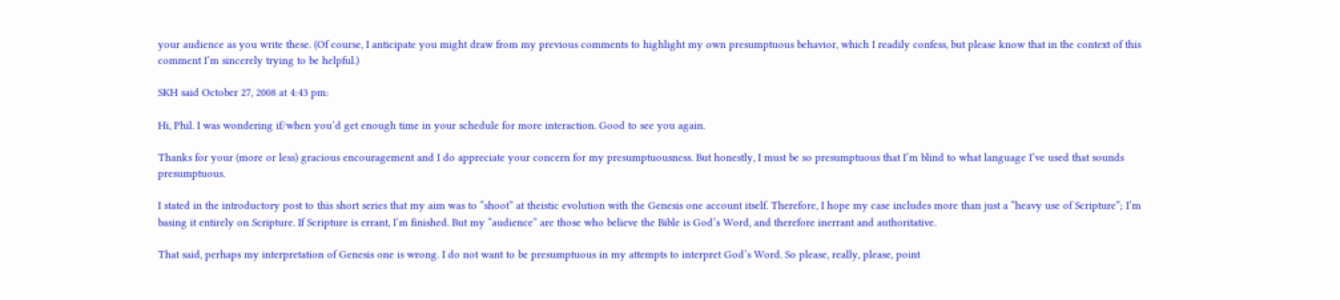your audience as you write these. (Of course, I anticipate you might draw from my previous comments to highlight my own presumptuous behavior, which I readily confess, but please know that in the context of this comment I’m sincerely trying to be helpful.)

SKH said October 27, 2008 at 4:43 pm:

Hi, Phil. I was wondering if/when you’d get enough time in your schedule for more interaction. Good to see you again.

Thanks for your (more or less) gracious encouragement and I do appreciate your concern for my presumptuousness. But honestly, I must be so presumptuous that I’m blind to what language I’ve used that sounds presumptuous.

I stated in the introductory post to this short series that my aim was to “shoot” at theistic evolution with the Genesis one account itself. Therefore, I hope my case includes more than just a “heavy use of Scripture”; I’m basing it entirely on Scripture. If Scripture is errant, I’m finished. But my “audience” are those who believe the Bible is God’s Word, and therefore inerrant and authoritative.

That said, perhaps my interpretation of Genesis one is wrong. I do not want to be presumptuous in my attempts to interpret God’s Word. So please, really, please, point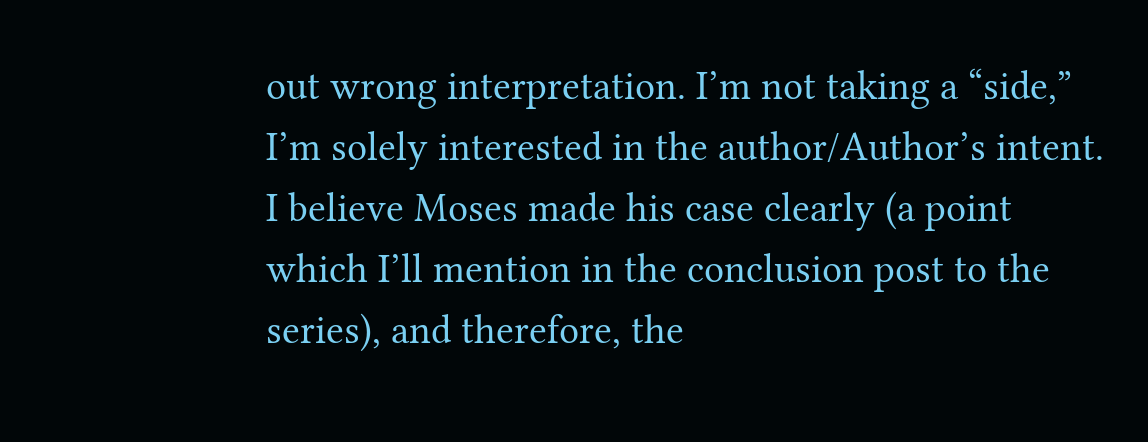out wrong interpretation. I’m not taking a “side,” I’m solely interested in the author/Author’s intent. I believe Moses made his case clearly (a point which I’ll mention in the conclusion post to the series), and therefore, the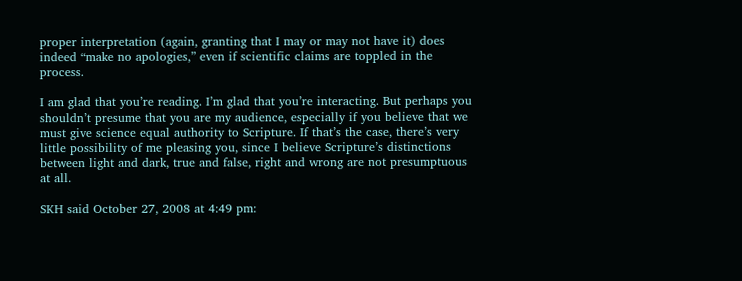proper interpretation (again, granting that I may or may not have it) does indeed “make no apologies,” even if scientific claims are toppled in the process.

I am glad that you’re reading. I’m glad that you’re interacting. But perhaps you shouldn’t presume that you are my audience, especially if you believe that we must give science equal authority to Scripture. If that’s the case, there’s very little possibility of me pleasing you, since I believe Scripture’s distinctions between light and dark, true and false, right and wrong are not presumptuous at all.

SKH said October 27, 2008 at 4:49 pm: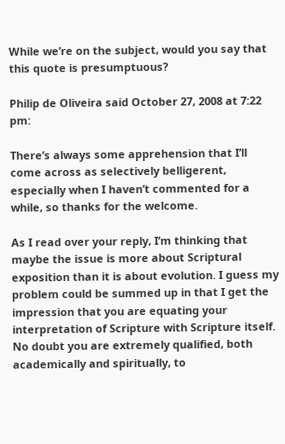While we’re on the subject, would you say that this quote is presumptuous?

Philip de Oliveira said October 27, 2008 at 7:22 pm:

There’s always some apprehension that I’ll come across as selectively belligerent, especially when I haven’t commented for a while, so thanks for the welcome.

As I read over your reply, I’m thinking that maybe the issue is more about Scriptural exposition than it is about evolution. I guess my problem could be summed up in that I get the impression that you are equating your interpretation of Scripture with Scripture itself. No doubt you are extremely qualified, both academically and spiritually, to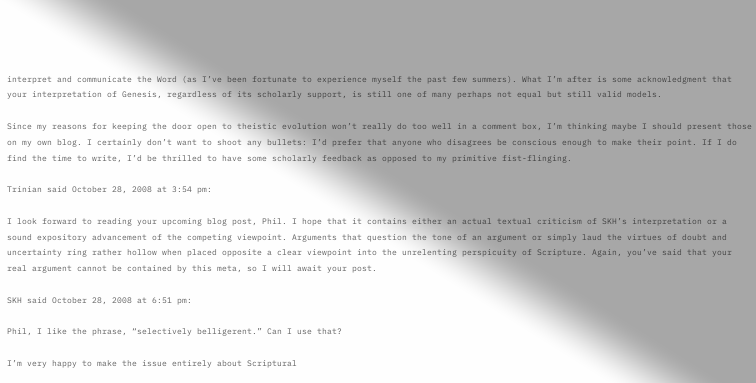interpret and communicate the Word (as I’ve been fortunate to experience myself the past few summers). What I’m after is some acknowledgment that your interpretation of Genesis, regardless of its scholarly support, is still one of many perhaps not equal but still valid models.

Since my reasons for keeping the door open to theistic evolution won’t really do too well in a comment box, I’m thinking maybe I should present those on my own blog. I certainly don’t want to shoot any bullets: I’d prefer that anyone who disagrees be conscious enough to make their point. If I do find the time to write, I’d be thrilled to have some scholarly feedback as opposed to my primitive fist-flinging.

Trinian said October 28, 2008 at 3:54 pm:

I look forward to reading your upcoming blog post, Phil. I hope that it contains either an actual textual criticism of SKH’s interpretation or a sound expository advancement of the competing viewpoint. Arguments that question the tone of an argument or simply laud the virtues of doubt and uncertainty ring rather hollow when placed opposite a clear viewpoint into the unrelenting perspicuity of Scripture. Again, you’ve said that your real argument cannot be contained by this meta, so I will await your post.

SKH said October 28, 2008 at 6:51 pm:

Phil, I like the phrase, “selectively belligerent.” Can I use that?

I’m very happy to make the issue entirely about Scriptural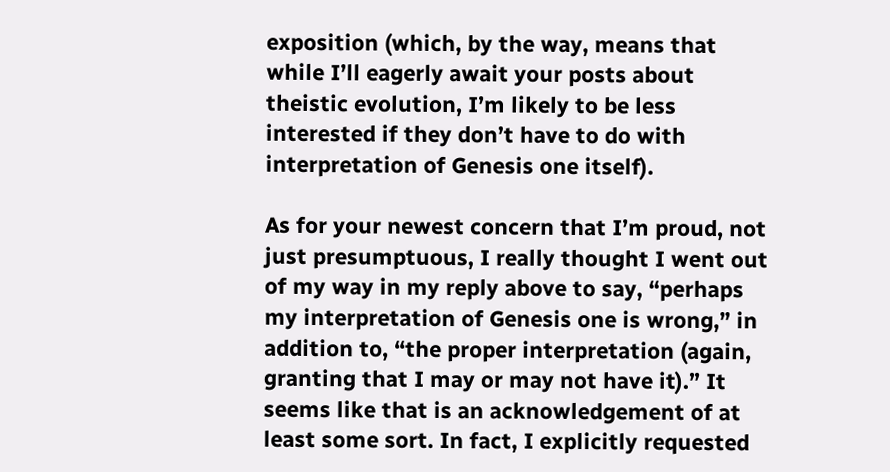exposition (which, by the way, means that while I’ll eagerly await your posts about theistic evolution, I’m likely to be less interested if they don’t have to do with interpretation of Genesis one itself).

As for your newest concern that I’m proud, not just presumptuous, I really thought I went out of my way in my reply above to say, “perhaps my interpretation of Genesis one is wrong,” in addition to, “the proper interpretation (again, granting that I may or may not have it).” It seems like that is an acknowledgement of at least some sort. In fact, I explicitly requested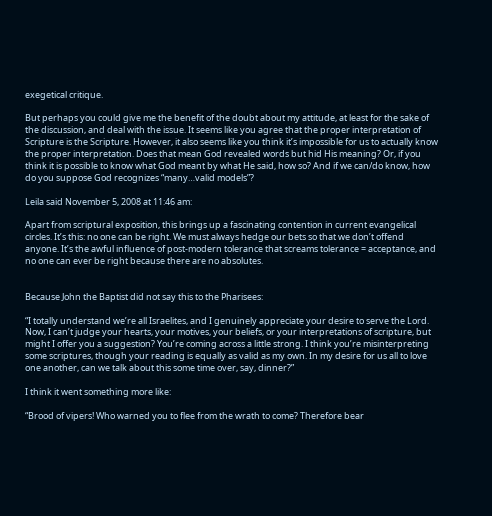exegetical critique.

But perhaps you could give me the benefit of the doubt about my attitude, at least for the sake of the discussion, and deal with the issue. It seems like you agree that the proper interpretation of Scripture is the Scripture. However, it also seems like you think it’s impossible for us to actually know the proper interpretation. Does that mean God revealed words but hid His meaning? Or, if you think it is possible to know what God meant by what He said, how so? And if we can/do know, how do you suppose God recognizes “many…valid models”?

Leila said November 5, 2008 at 11:46 am:

Apart from scriptural exposition, this brings up a fascinating contention in current evangelical circles. It’s this: no one can be right. We must always hedge our bets so that we don’t offend anyone. It’s the awful influence of post-modern tolerance that screams tolerance = acceptance, and no one can ever be right because there are no absolutes.


Because John the Baptist did not say this to the Pharisees:

“I totally understand we’re all Israelites, and I genuinely appreciate your desire to serve the Lord. Now, I can’t judge your hearts, your motives, your beliefs, or your interpretations of scripture, but might I offer you a suggestion? You’re coming across a little strong. I think you’re misinterpreting some scriptures, though your reading is equally as valid as my own. In my desire for us all to love one another, can we talk about this some time over, say, dinner?”

I think it went something more like:

“Brood of vipers! Who warned you to flee from the wrath to come? Therefore bear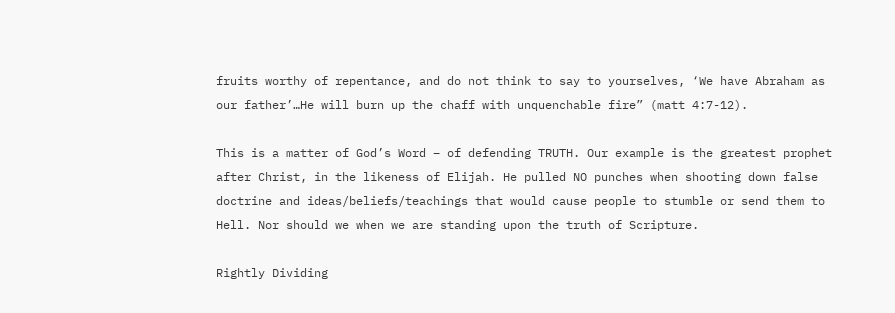fruits worthy of repentance, and do not think to say to yourselves, ‘We have Abraham as our father’…He will burn up the chaff with unquenchable fire” (matt 4:7-12).

This is a matter of God’s Word – of defending TRUTH. Our example is the greatest prophet after Christ, in the likeness of Elijah. He pulled NO punches when shooting down false doctrine and ideas/beliefs/teachings that would cause people to stumble or send them to Hell. Nor should we when we are standing upon the truth of Scripture.

Rightly Dividing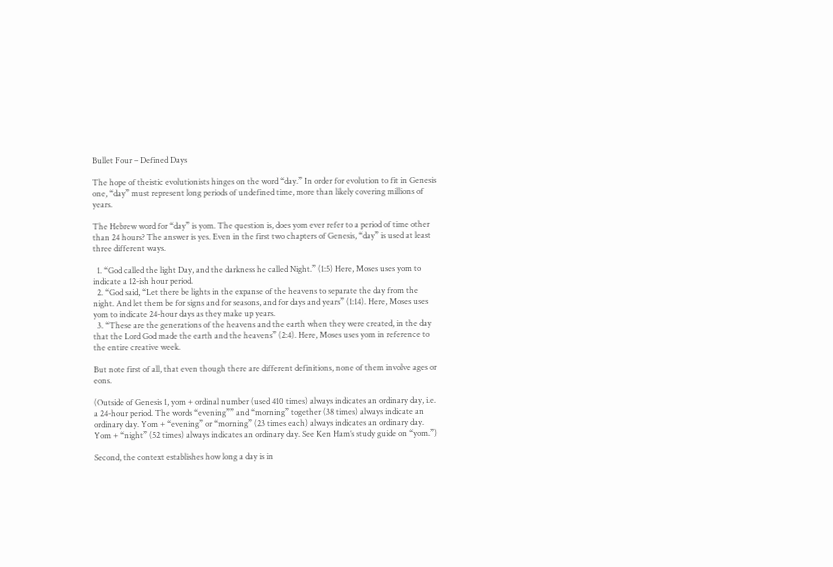Bullet Four – Defined Days

The hope of theistic evolutionists hinges on the word “day.” In order for evolution to fit in Genesis one, “day” must represent long periods of undefined time, more than likely covering millions of years.

The Hebrew word for “day” is yom. The question is, does yom ever refer to a period of time other than 24 hours? The answer is yes. Even in the first two chapters of Genesis, “day” is used at least three different ways.

  1. “God called the light Day, and the darkness he called Night.” (1:5) Here, Moses uses yom to indicate a 12-ish hour period.
  2. “God said, “Let there be lights in the expanse of the heavens to separate the day from the night. And let them be for signs and for seasons, and for days and years” (1:14). Here, Moses uses yom to indicate 24-hour days as they make up years.
  3. “These are the generations of the heavens and the earth when they were created, in the day that the Lord God made the earth and the heavens” (2:4). Here, Moses uses yom in reference to the entire creative week.

But note first of all, that even though there are different definitions, none of them involve ages or eons.

(Outside of Genesis 1, yom + ordinal number (used 410 times) always indicates an ordinary day, i.e. a 24-hour period. The words “evening”” and “morning” together (38 times) always indicate an ordinary day. Yom + “evening” or “morning” (23 times each) always indicates an ordinary day. Yom + “night” (52 times) always indicates an ordinary day. See Ken Ham’s study guide on “yom.”)

Second, the context establishes how long a day is in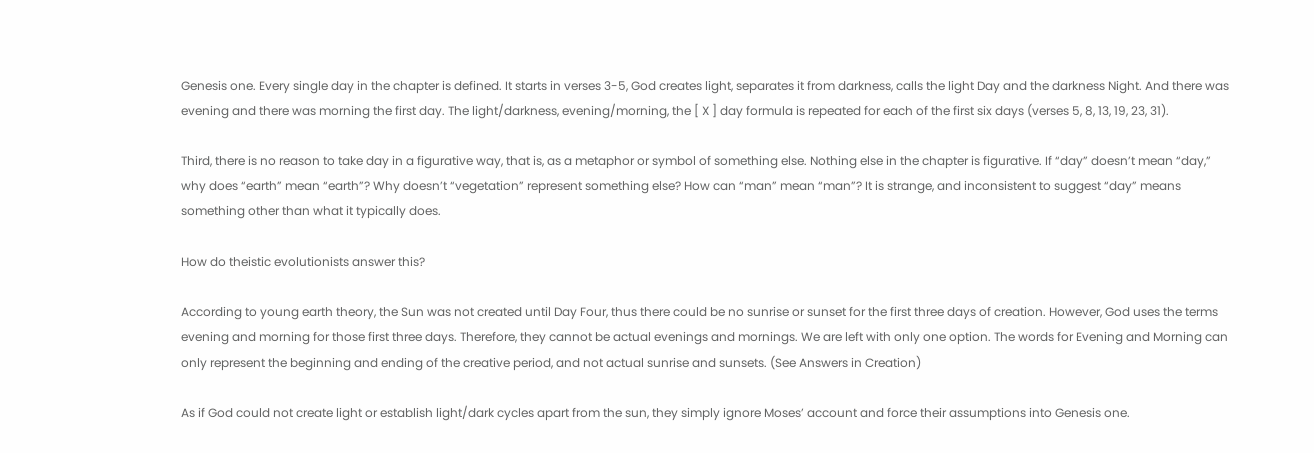Genesis one. Every single day in the chapter is defined. It starts in verses 3-5, God creates light, separates it from darkness, calls the light Day and the darkness Night. And there was evening and there was morning the first day. The light/darkness, evening/morning, the [ X ] day formula is repeated for each of the first six days (verses 5, 8, 13, 19, 23, 31).

Third, there is no reason to take day in a figurative way, that is, as a metaphor or symbol of something else. Nothing else in the chapter is figurative. If “day” doesn’t mean “day,” why does “earth” mean “earth”? Why doesn’t “vegetation” represent something else? How can “man” mean “man”? It is strange, and inconsistent to suggest “day” means something other than what it typically does.

How do theistic evolutionists answer this?

According to young earth theory, the Sun was not created until Day Four, thus there could be no sunrise or sunset for the first three days of creation. However, God uses the terms evening and morning for those first three days. Therefore, they cannot be actual evenings and mornings. We are left with only one option. The words for Evening and Morning can only represent the beginning and ending of the creative period, and not actual sunrise and sunsets. (See Answers in Creation)

As if God could not create light or establish light/dark cycles apart from the sun, they simply ignore Moses’ account and force their assumptions into Genesis one.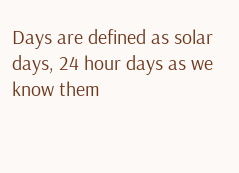Days are defined as solar days, 24 hour days as we know them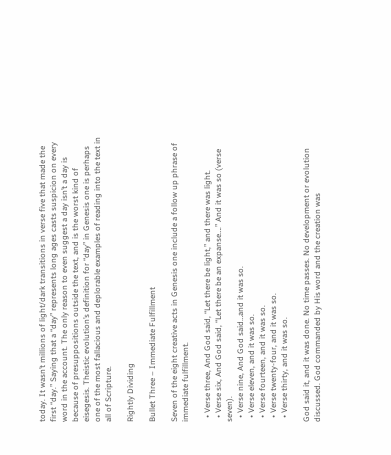today. It wasn’t millions of light/dark transitions in verse five that made the first “day.” Saying that a “day” represents long ages casts suspicion on every word in the account. The only reason to even suggest a day isn’t a day is because of presuppositions outside the text, and is the worst kind of eisegesis. Theistic evolution’s definition for “day” in Genesis one is perhaps one of the most fallacious and deplorable examples of reading into the text in all of Scripture.

Rightly Dividing

Bullet Three – Immediate Fulfillment

Seven of the eight creative acts in Genesis one include a follow up phrase of immediate fulfillment.

  • Verse three, And God said, “Let there be light,” and there was light.
  • Verse six, And God said, “Let there be an expanse….” And it was so (verse seven).
  • Verse nine, And God said…and it was so.
  • Verse eleven, and it was so.
  • Verse fourteen, and it was so.
  • Verse twenty-four, and it was so.
  • Verse thirty, and it was so.

God said it, and it was done. No time passes. No development or evolution discussed. God commanded by His word and the creation was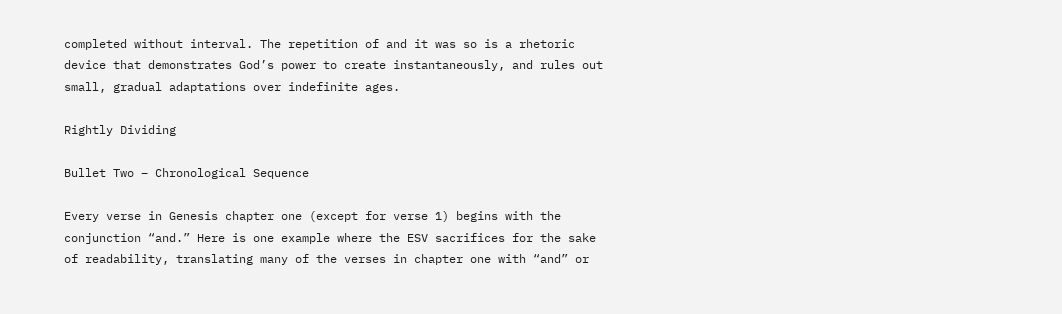completed without interval. The repetition of and it was so is a rhetoric device that demonstrates God’s power to create instantaneously, and rules out small, gradual adaptations over indefinite ages.

Rightly Dividing

Bullet Two – Chronological Sequence

Every verse in Genesis chapter one (except for verse 1) begins with the conjunction “and.” Here is one example where the ESV sacrifices for the sake of readability, translating many of the verses in chapter one with “and” or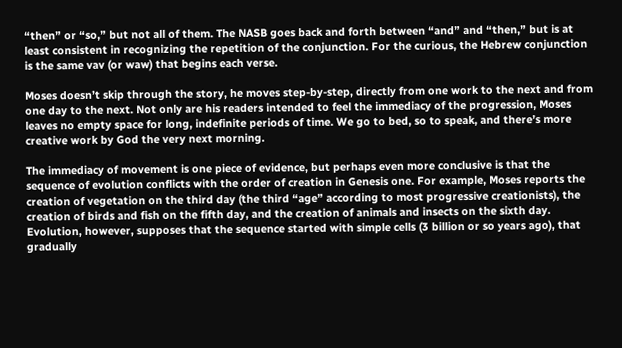“then” or “so,” but not all of them. The NASB goes back and forth between “and” and “then,” but is at least consistent in recognizing the repetition of the conjunction. For the curious, the Hebrew conjunction is the same vav (or waw) that begins each verse.

Moses doesn’t skip through the story, he moves step-by-step, directly from one work to the next and from one day to the next. Not only are his readers intended to feel the immediacy of the progression, Moses leaves no empty space for long, indefinite periods of time. We go to bed, so to speak, and there’s more creative work by God the very next morning.

The immediacy of movement is one piece of evidence, but perhaps even more conclusive is that the sequence of evolution conflicts with the order of creation in Genesis one. For example, Moses reports the creation of vegetation on the third day (the third “age” according to most progressive creationists), the creation of birds and fish on the fifth day, and the creation of animals and insects on the sixth day. Evolution, however, supposes that the sequence started with simple cells (3 billion or so years ago), that gradually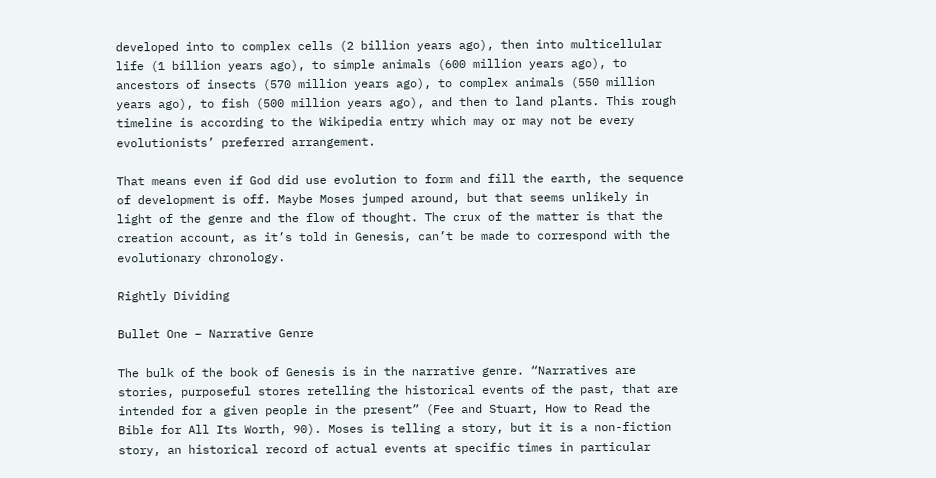developed into to complex cells (2 billion years ago), then into multicellular life (1 billion years ago), to simple animals (600 million years ago), to ancestors of insects (570 million years ago), to complex animals (550 million years ago), to fish (500 million years ago), and then to land plants. This rough timeline is according to the Wikipedia entry which may or may not be every evolutionists’ preferred arrangement.

That means even if God did use evolution to form and fill the earth, the sequence of development is off. Maybe Moses jumped around, but that seems unlikely in light of the genre and the flow of thought. The crux of the matter is that the creation account, as it’s told in Genesis, can’t be made to correspond with the evolutionary chronology.

Rightly Dividing

Bullet One – Narrative Genre

The bulk of the book of Genesis is in the narrative genre. “Narratives are stories, purposeful stores retelling the historical events of the past, that are intended for a given people in the present” (Fee and Stuart, How to Read the Bible for All Its Worth, 90). Moses is telling a story, but it is a non-fiction story, an historical record of actual events at specific times in particular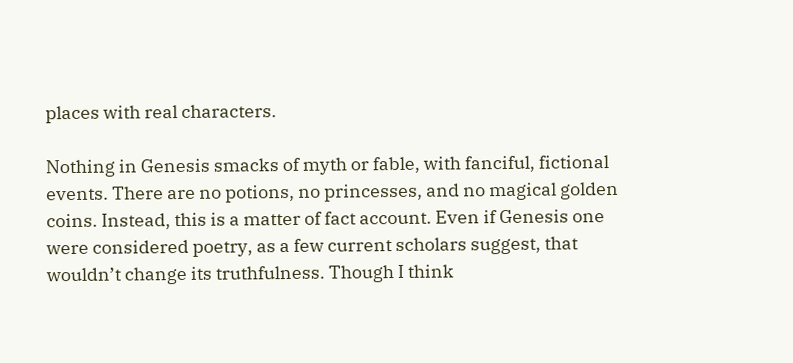places with real characters.

Nothing in Genesis smacks of myth or fable, with fanciful, fictional events. There are no potions, no princesses, and no magical golden coins. Instead, this is a matter of fact account. Even if Genesis one were considered poetry, as a few current scholars suggest, that wouldn’t change its truthfulness. Though I think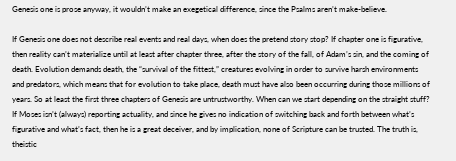Genesis one is prose anyway, it wouldn’t make an exegetical difference, since the Psalms aren’t make-believe.

If Genesis one does not describe real events and real days, when does the pretend story stop? If chapter one is figurative, then reality can’t materialize until at least after chapter three, after the story of the fall, of Adam’s sin, and the coming of death. Evolution demands death, the “survival of the fittest,” creatures evolving in order to survive harsh environments and predators, which means that for evolution to take place, death must have also been occurring during those millions of years. So at least the first three chapters of Genesis are untrustworthy. When can we start depending on the straight stuff? If Moses isn’t (always) reporting actuality, and since he gives no indication of switching back and forth between what’s figurative and what’s fact, then he is a great deceiver, and by implication, none of Scripture can be trusted. The truth is, theistic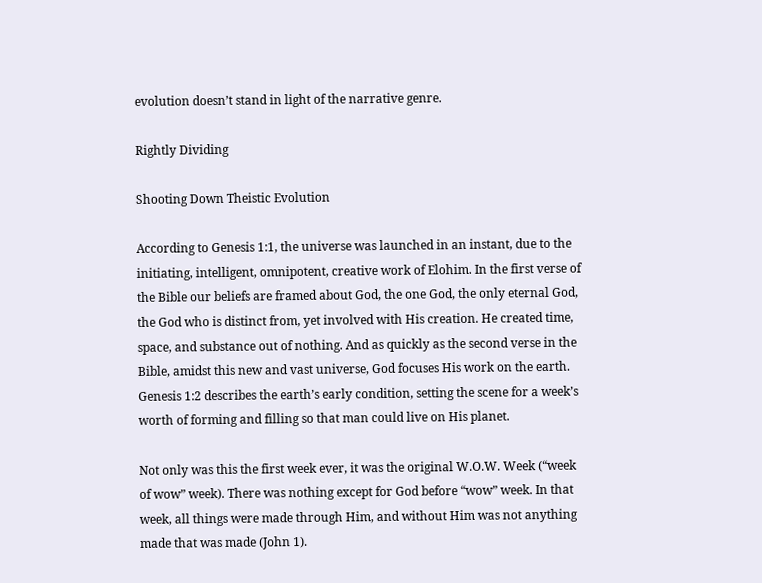evolution doesn’t stand in light of the narrative genre.

Rightly Dividing

Shooting Down Theistic Evolution

According to Genesis 1:1, the universe was launched in an instant, due to the initiating, intelligent, omnipotent, creative work of Elohim. In the first verse of the Bible our beliefs are framed about God, the one God, the only eternal God, the God who is distinct from, yet involved with His creation. He created time, space, and substance out of nothing. And as quickly as the second verse in the Bible, amidst this new and vast universe, God focuses His work on the earth. Genesis 1:2 describes the earth’s early condition, setting the scene for a week’s worth of forming and filling so that man could live on His planet.

Not only was this the first week ever, it was the original W.O.W. Week (“week of wow” week). There was nothing except for God before “wow” week. In that week, all things were made through Him, and without Him was not anything made that was made (John 1).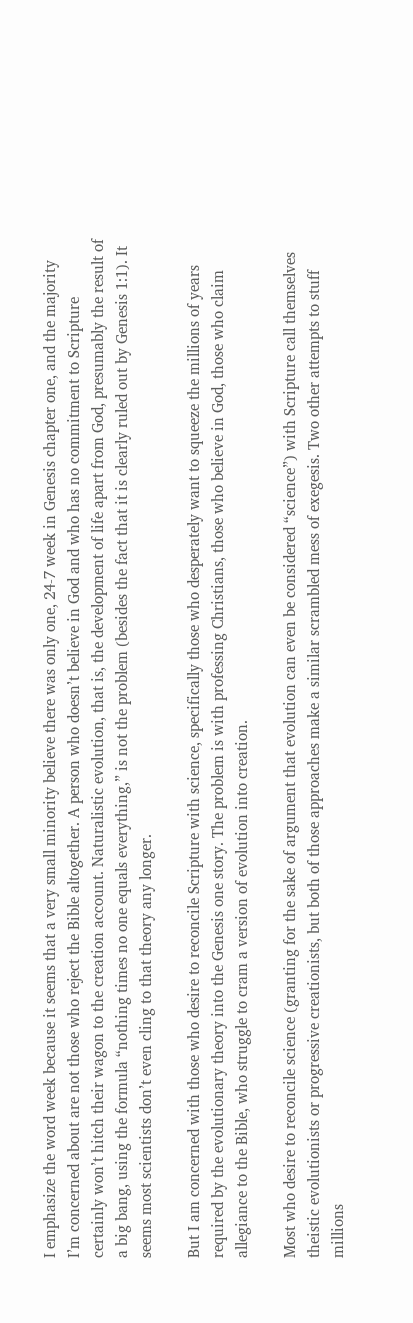I emphasize the word week because it seems that a very small minority believe there was only one, 24-7 week in Genesis chapter one, and the majority I’m concerned about are not those who reject the Bible altogether. A person who doesn’t believe in God and who has no commitment to Scripture certainly won’t hitch their wagon to the creation account. Naturalistic evolution, that is, the development of life apart from God, presumably the result of a big bang, using the formula “nothing times no one equals everything,” is not the problem (besides the fact that it is clearly ruled out by Genesis 1:1). It seems most scientists don’t even cling to that theory any longer.

But I am concerned with those who desire to reconcile Scripture with science, specifically those who desperately want to squeeze the millions of years required by the evolutionary theory into the Genesis one story. The problem is with professing Christians, those who believe in God, those who claim allegiance to the Bible, who struggle to cram a version of evolution into creation.

Most who desire to reconcile science (granting for the sake of argument that evolution can even be considered “science”) with Scripture call themselves theistic evolutionists or progressive creationists, but both of those approaches make a similar scrambled mess of exegesis. Two other attempts to stuff millions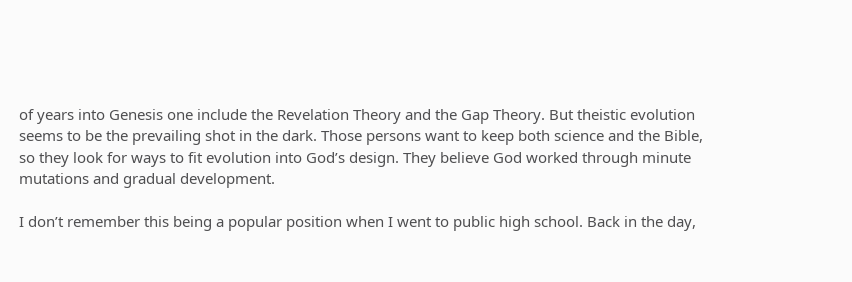of years into Genesis one include the Revelation Theory and the Gap Theory. But theistic evolution seems to be the prevailing shot in the dark. Those persons want to keep both science and the Bible, so they look for ways to fit evolution into God’s design. They believe God worked through minute mutations and gradual development.

I don’t remember this being a popular position when I went to public high school. Back in the day,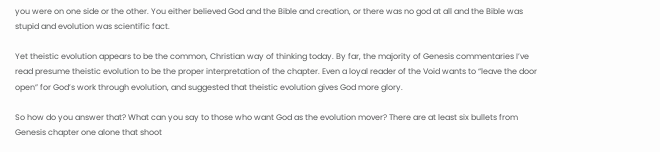you were on one side or the other. You either believed God and the Bible and creation, or there was no god at all and the Bible was stupid and evolution was scientific fact.

Yet theistic evolution appears to be the common, Christian way of thinking today. By far, the majority of Genesis commentaries I’ve read presume theistic evolution to be the proper interpretation of the chapter. Even a loyal reader of the Void wants to “leave the door open” for God’s work through evolution, and suggested that theistic evolution gives God more glory.

So how do you answer that? What can you say to those who want God as the evolution mover? There are at least six bullets from Genesis chapter one alone that shoot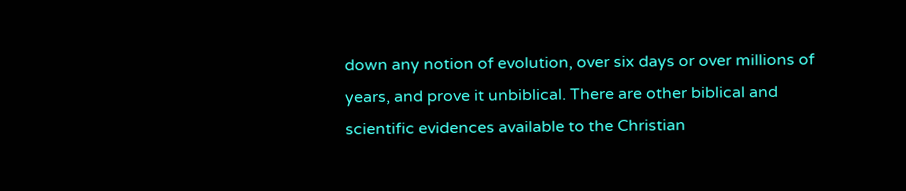down any notion of evolution, over six days or over millions of years, and prove it unbiblical. There are other biblical and scientific evidences available to the Christian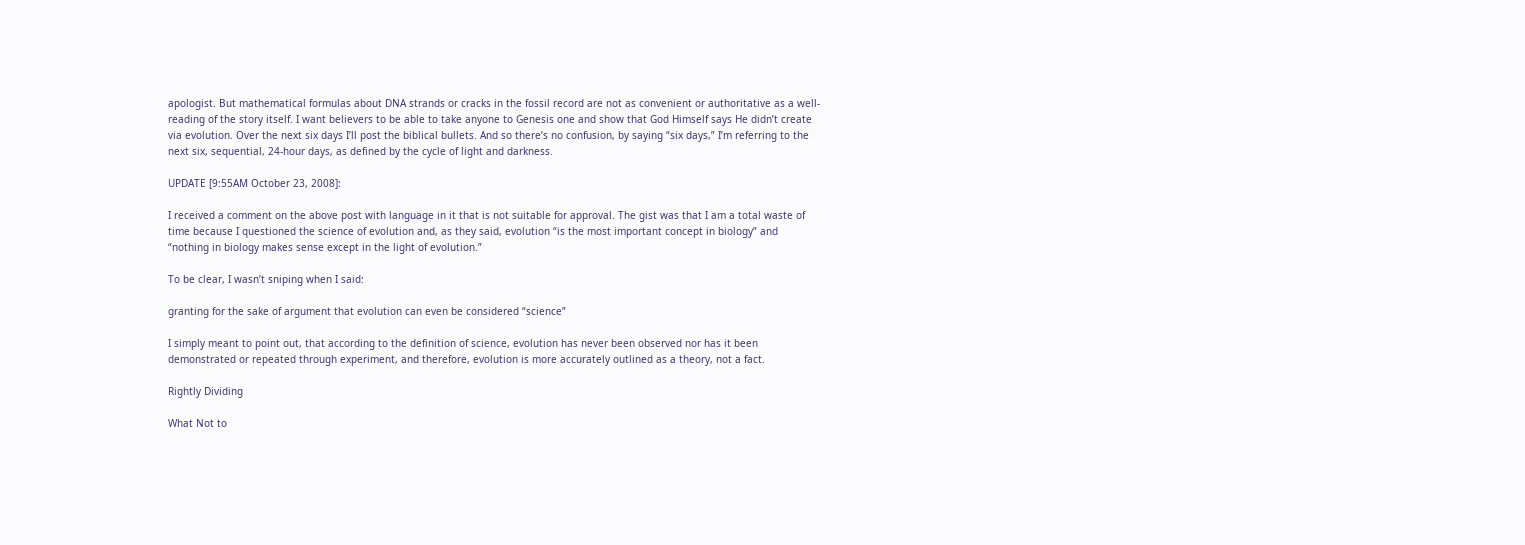apologist. But mathematical formulas about DNA strands or cracks in the fossil record are not as convenient or authoritative as a well-reading of the story itself. I want believers to be able to take anyone to Genesis one and show that God Himself says He didn’t create via evolution. Over the next six days I’ll post the biblical bullets. And so there’s no confusion, by saying “six days,” I’m referring to the next six, sequential, 24-hour days, as defined by the cycle of light and darkness.

UPDATE [9:55AM October 23, 2008]:

I received a comment on the above post with language in it that is not suitable for approval. The gist was that I am a total waste of time because I questioned the science of evolution and, as they said, evolution “is the most important concept in biology” and “nothing in biology makes sense except in the light of evolution.”

To be clear, I wasn’t sniping when I said:

granting for the sake of argument that evolution can even be considered “science”

I simply meant to point out, that according to the definition of science, evolution has never been observed nor has it been demonstrated or repeated through experiment, and therefore, evolution is more accurately outlined as a theory, not a fact.

Rightly Dividing

What Not to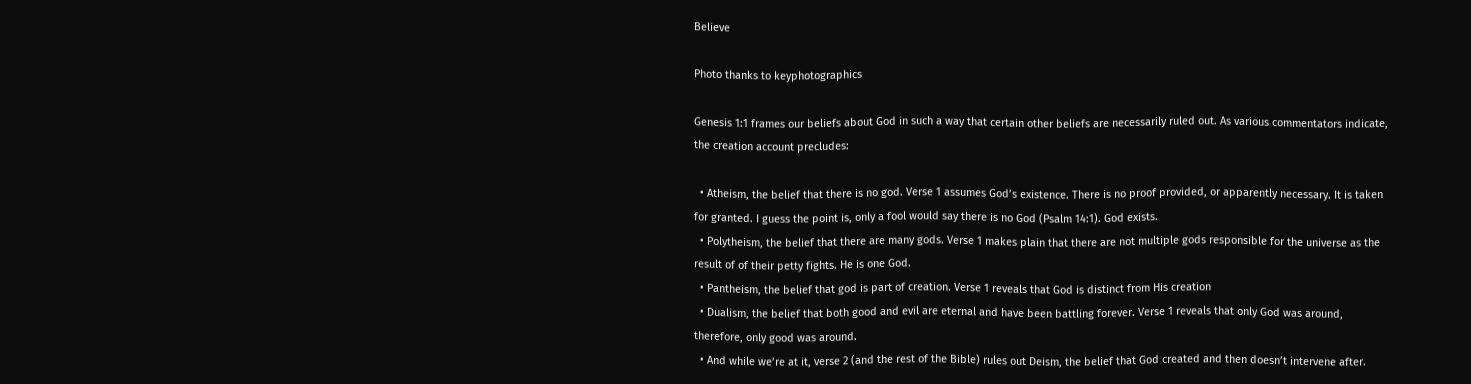Believe

Photo thanks to keyphotographics

Genesis 1:1 frames our beliefs about God in such a way that certain other beliefs are necessarily ruled out. As various commentators indicate, the creation account precludes:

  • Atheism, the belief that there is no god. Verse 1 assumes God’s existence. There is no proof provided, or apparently necessary. It is taken for granted. I guess the point is, only a fool would say there is no God (Psalm 14:1). God exists.
  • Polytheism, the belief that there are many gods. Verse 1 makes plain that there are not multiple gods responsible for the universe as the result of of their petty fights. He is one God.
  • Pantheism, the belief that god is part of creation. Verse 1 reveals that God is distinct from His creation
  • Dualism, the belief that both good and evil are eternal and have been battling forever. Verse 1 reveals that only God was around, therefore, only good was around.
  • And while we’re at it, verse 2 (and the rest of the Bible) rules out Deism, the belief that God created and then doesn’t intervene after.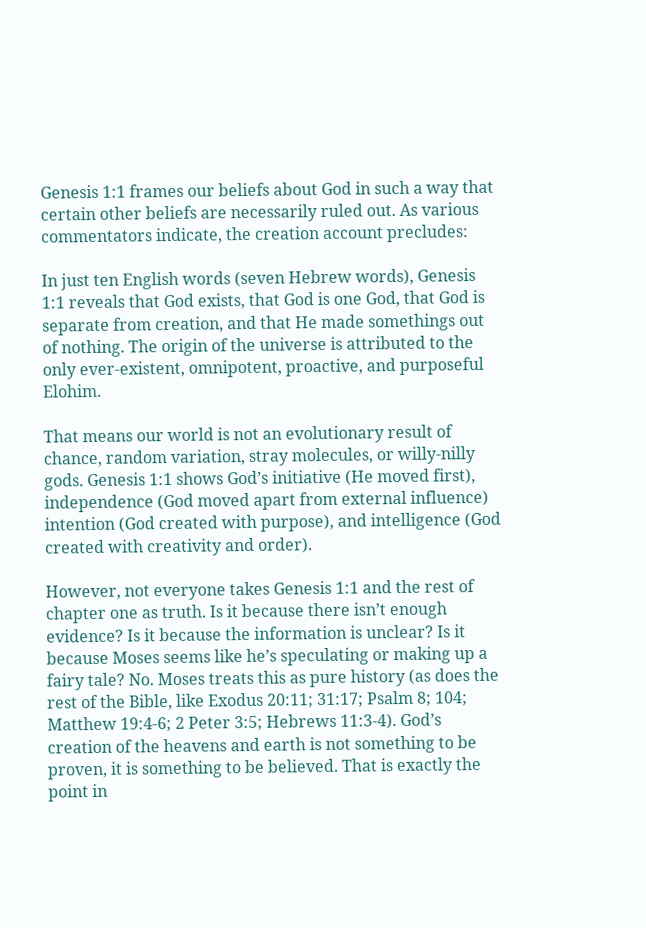Genesis 1:1 frames our beliefs about God in such a way that certain other beliefs are necessarily ruled out. As various commentators indicate, the creation account precludes:

In just ten English words (seven Hebrew words), Genesis 1:1 reveals that God exists, that God is one God, that God is separate from creation, and that He made somethings out of nothing. The origin of the universe is attributed to the only ever-existent, omnipotent, proactive, and purposeful Elohim.

That means our world is not an evolutionary result of chance, random variation, stray molecules, or willy-nilly gods. Genesis 1:1 shows God’s initiative (He moved first), independence (God moved apart from external influence) intention (God created with purpose), and intelligence (God created with creativity and order).

However, not everyone takes Genesis 1:1 and the rest of chapter one as truth. Is it because there isn’t enough evidence? Is it because the information is unclear? Is it because Moses seems like he’s speculating or making up a fairy tale? No. Moses treats this as pure history (as does the rest of the Bible, like Exodus 20:11; 31:17; Psalm 8; 104; Matthew 19:4-6; 2 Peter 3:5; Hebrews 11:3-4). God’s creation of the heavens and earth is not something to be proven, it is something to be believed. That is exactly the point in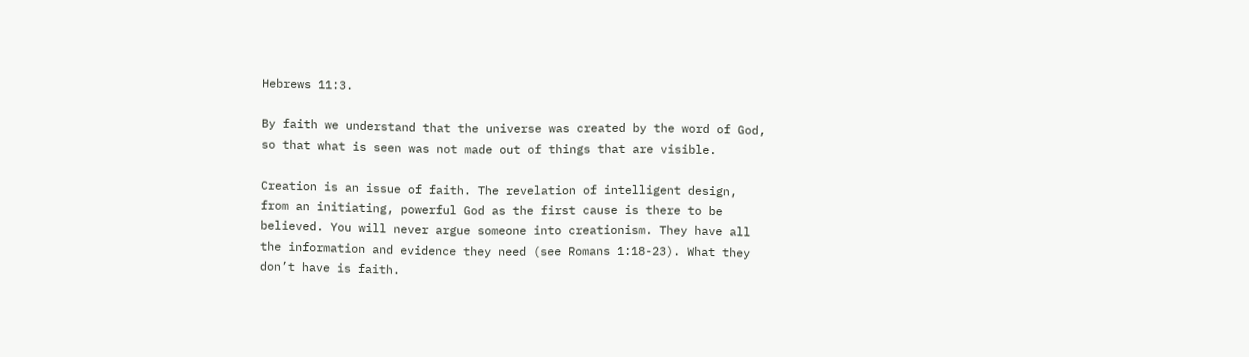Hebrews 11:3.

By faith we understand that the universe was created by the word of God, so that what is seen was not made out of things that are visible.

Creation is an issue of faith. The revelation of intelligent design, from an initiating, powerful God as the first cause is there to be believed. You will never argue someone into creationism. They have all the information and evidence they need (see Romans 1:18-23). What they don’t have is faith.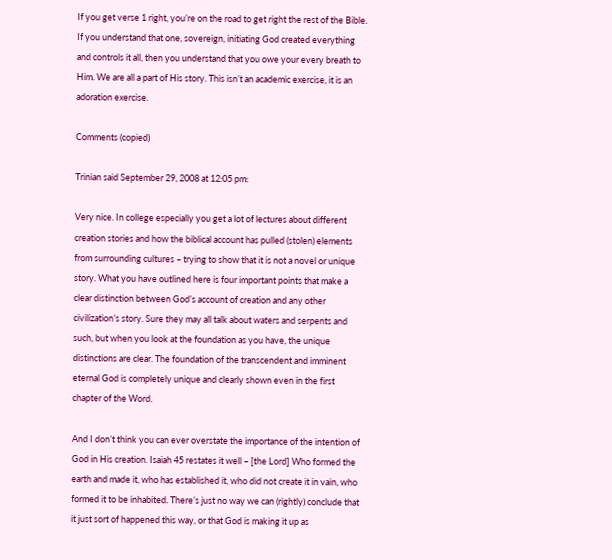If you get verse 1 right, you’re on the road to get right the rest of the Bible. If you understand that one, sovereign, initiating God created everything and controls it all, then you understand that you owe your every breath to Him. We are all a part of His story. This isn’t an academic exercise, it is an adoration exercise.

Comments (copied)

Trinian said September 29, 2008 at 12:05 pm:

Very nice. In college especially you get a lot of lectures about different creation stories and how the biblical account has pulled (stolen) elements from surrounding cultures – trying to show that it is not a novel or unique story. What you have outlined here is four important points that make a clear distinction between God’s account of creation and any other civilization’s story. Sure they may all talk about waters and serpents and such, but when you look at the foundation as you have, the unique distinctions are clear. The foundation of the transcendent and imminent eternal God is completely unique and clearly shown even in the first chapter of the Word.

And I don’t think you can ever overstate the importance of the intention of God in His creation. Isaiah 45 restates it well – [the Lord] Who formed the earth and made it, who has established it, who did not create it in vain, who formed it to be inhabited. There’s just no way we can (rightly) conclude that it just sort of happened this way, or that God is making it up as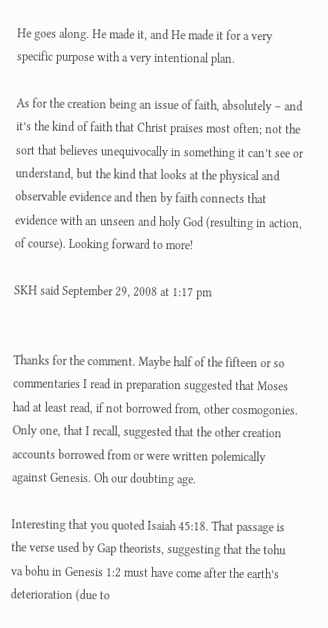He goes along. He made it, and He made it for a very specific purpose with a very intentional plan.

As for the creation being an issue of faith, absolutely – and it’s the kind of faith that Christ praises most often; not the sort that believes unequivocally in something it can’t see or understand, but the kind that looks at the physical and observable evidence and then by faith connects that evidence with an unseen and holy God (resulting in action, of course). Looking forward to more!

SKH said September 29, 2008 at 1:17 pm


Thanks for the comment. Maybe half of the fifteen or so commentaries I read in preparation suggested that Moses had at least read, if not borrowed from, other cosmogonies. Only one, that I recall, suggested that the other creation accounts borrowed from or were written polemically against Genesis. Oh our doubting age.

Interesting that you quoted Isaiah 45:18. That passage is the verse used by Gap theorists, suggesting that the tohu va bohu in Genesis 1:2 must have come after the earth’s deterioration (due to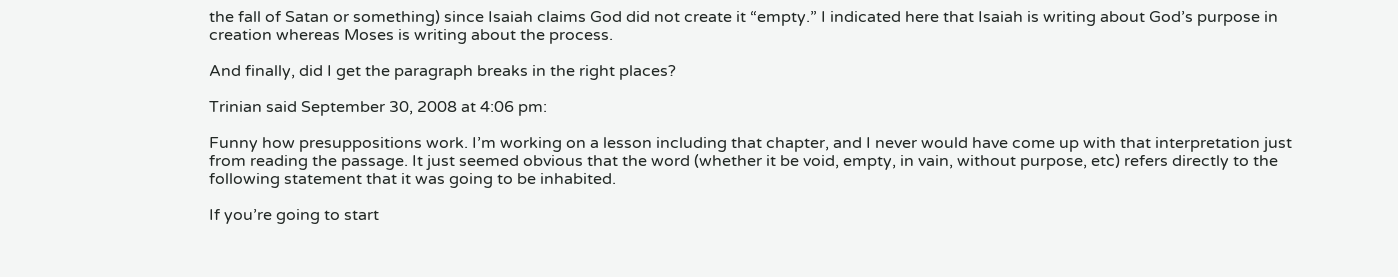the fall of Satan or something) since Isaiah claims God did not create it “empty.” I indicated here that Isaiah is writing about God’s purpose in creation whereas Moses is writing about the process.

And finally, did I get the paragraph breaks in the right places?

Trinian said September 30, 2008 at 4:06 pm:

Funny how presuppositions work. I’m working on a lesson including that chapter, and I never would have come up with that interpretation just from reading the passage. It just seemed obvious that the word (whether it be void, empty, in vain, without purpose, etc) refers directly to the following statement that it was going to be inhabited.

If you’re going to start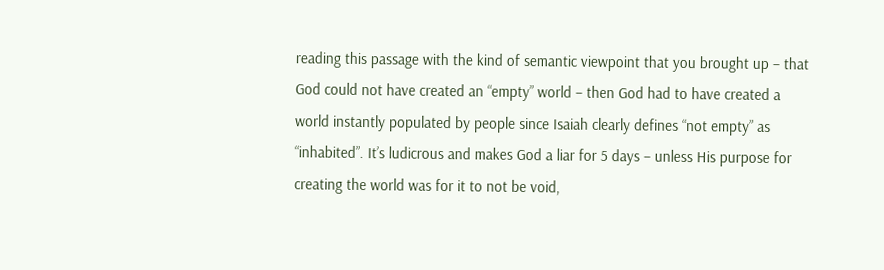reading this passage with the kind of semantic viewpoint that you brought up – that God could not have created an “empty” world – then God had to have created a world instantly populated by people since Isaiah clearly defines “not empty” as “inhabited”. It’s ludicrous and makes God a liar for 5 days – unless His purpose for creating the world was for it to not be void,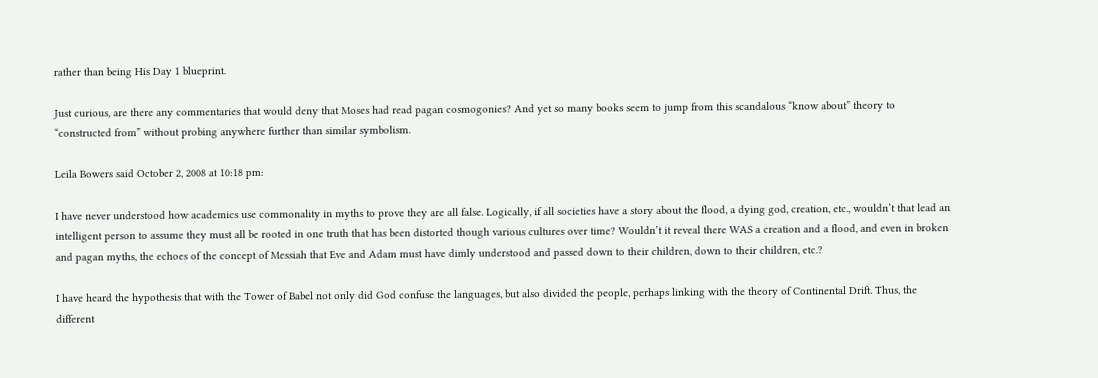rather than being His Day 1 blueprint.

Just curious, are there any commentaries that would deny that Moses had read pagan cosmogonies? And yet so many books seem to jump from this scandalous “know about” theory to “constructed from” without probing anywhere further than similar symbolism.

Leila Bowers said October 2, 2008 at 10:18 pm:

I have never understood how academics use commonality in myths to prove they are all false. Logically, if all societies have a story about the flood, a dying god, creation, etc., wouldn’t that lead an intelligent person to assume they must all be rooted in one truth that has been distorted though various cultures over time? Wouldn’t it reveal there WAS a creation and a flood, and even in broken and pagan myths, the echoes of the concept of Messiah that Eve and Adam must have dimly understood and passed down to their children, down to their children, etc.?

I have heard the hypothesis that with the Tower of Babel not only did God confuse the languages, but also divided the people, perhaps linking with the theory of Continental Drift. Thus, the different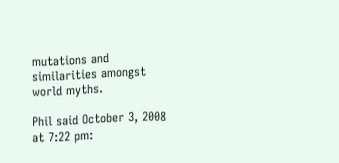mutations and similarities amongst world myths.

Phil said October 3, 2008 at 7:22 pm: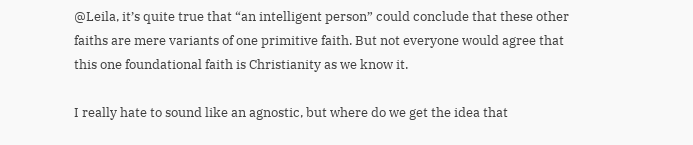@Leila, it’s quite true that “an intelligent person” could conclude that these other faiths are mere variants of one primitive faith. But not everyone would agree that this one foundational faith is Christianity as we know it.

I really hate to sound like an agnostic, but where do we get the idea that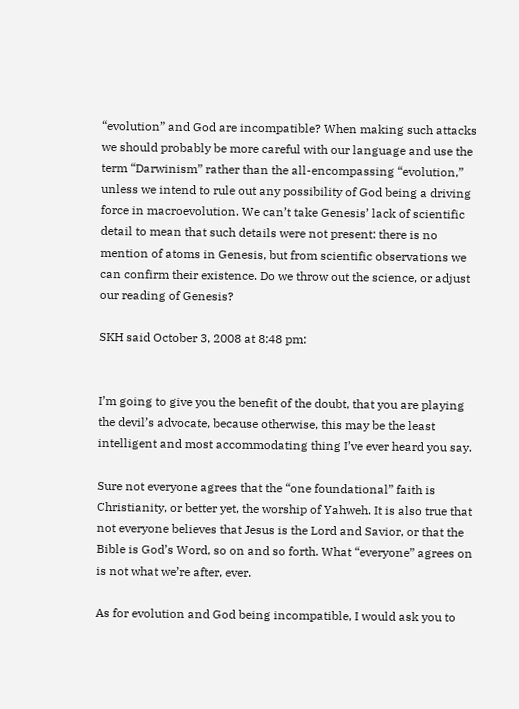“evolution” and God are incompatible? When making such attacks we should probably be more careful with our language and use the term “Darwinism” rather than the all-encompassing “evolution,” unless we intend to rule out any possibility of God being a driving force in macroevolution. We can’t take Genesis’ lack of scientific detail to mean that such details were not present: there is no mention of atoms in Genesis, but from scientific observations we can confirm their existence. Do we throw out the science, or adjust our reading of Genesis?

SKH said October 3, 2008 at 8:48 pm:


I’m going to give you the benefit of the doubt, that you are playing the devil’s advocate, because otherwise, this may be the least intelligent and most accommodating thing I’ve ever heard you say.

Sure not everyone agrees that the “one foundational” faith is Christianity, or better yet, the worship of Yahweh. It is also true that not everyone believes that Jesus is the Lord and Savior, or that the Bible is God’s Word, so on and so forth. What “everyone” agrees on is not what we’re after, ever.

As for evolution and God being incompatible, I would ask you to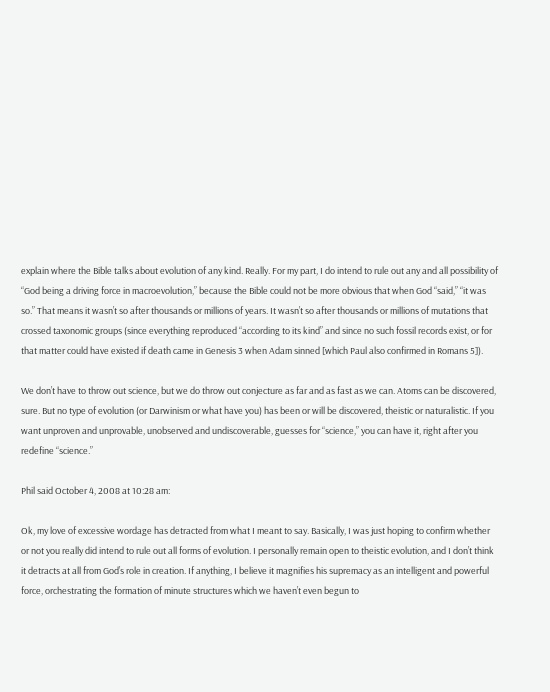explain where the Bible talks about evolution of any kind. Really. For my part, I do intend to rule out any and all possibility of “God being a driving force in macroevolution,” because the Bible could not be more obvious that when God “said,” “it was so.” That means it wasn’t so after thousands or millions of years. It wasn’t so after thousands or millions of mutations that crossed taxonomic groups (since everything reproduced “according to its kind” and since no such fossil records exist, or for that matter could have existed if death came in Genesis 3 when Adam sinned [which Paul also confirmed in Romans 5]).

We don’t have to throw out science, but we do throw out conjecture as far and as fast as we can. Atoms can be discovered, sure. But no type of evolution (or Darwinism or what have you) has been or will be discovered, theistic or naturalistic. If you want unproven and unprovable, unobserved and undiscoverable, guesses for “science,” you can have it, right after you redefine “science.”

Phil said October 4, 2008 at 10:28 am:

Ok, my love of excessive wordage has detracted from what I meant to say. Basically, I was just hoping to confirm whether or not you really did intend to rule out all forms of evolution. I personally remain open to theistic evolution, and I don’t think it detracts at all from God’s role in creation. If anything, I believe it magnifies his supremacy as an intelligent and powerful force, orchestrating the formation of minute structures which we haven’t even begun to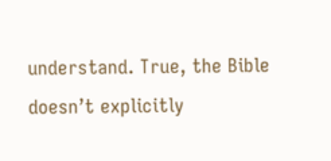understand. True, the Bible doesn’t explicitly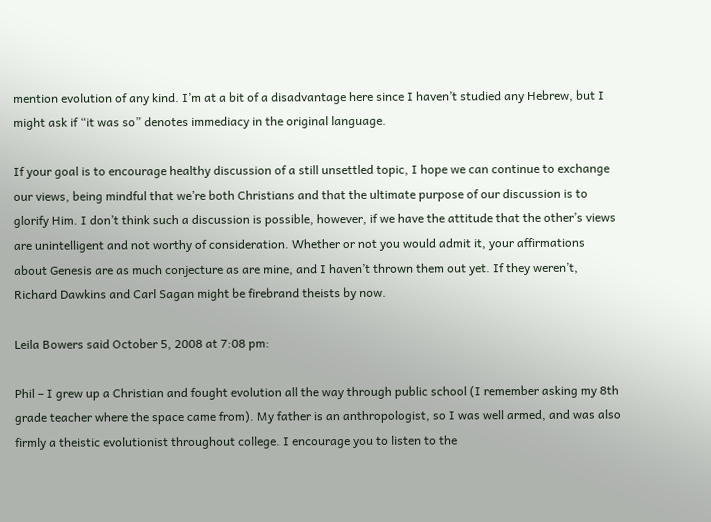mention evolution of any kind. I’m at a bit of a disadvantage here since I haven’t studied any Hebrew, but I might ask if “it was so” denotes immediacy in the original language.

If your goal is to encourage healthy discussion of a still unsettled topic, I hope we can continue to exchange our views, being mindful that we’re both Christians and that the ultimate purpose of our discussion is to glorify Him. I don’t think such a discussion is possible, however, if we have the attitude that the other’s views are unintelligent and not worthy of consideration. Whether or not you would admit it, your affirmations about Genesis are as much conjecture as are mine, and I haven’t thrown them out yet. If they weren’t, Richard Dawkins and Carl Sagan might be firebrand theists by now.

Leila Bowers said October 5, 2008 at 7:08 pm:

Phil – I grew up a Christian and fought evolution all the way through public school (I remember asking my 8th grade teacher where the space came from). My father is an anthropologist, so I was well armed, and was also firmly a theistic evolutionist throughout college. I encourage you to listen to the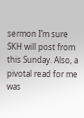sermon I’m sure SKH will post from this Sunday. Also, a pivotal read for me was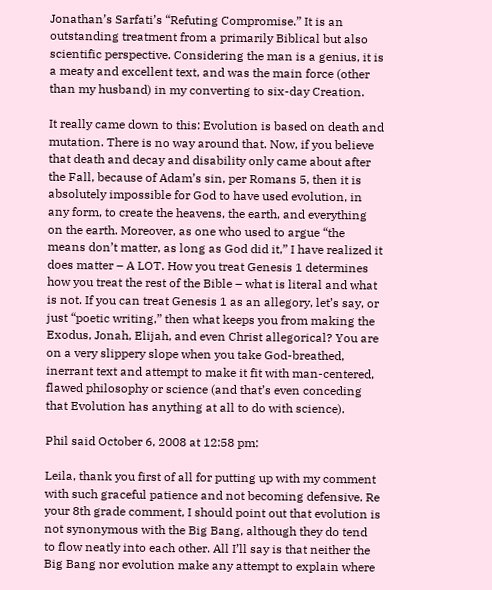Jonathan’s Sarfati’s “Refuting Compromise.” It is an outstanding treatment from a primarily Biblical but also scientific perspective. Considering the man is a genius, it is a meaty and excellent text, and was the main force (other than my husband) in my converting to six-day Creation.

It really came down to this: Evolution is based on death and mutation. There is no way around that. Now, if you believe that death and decay and disability only came about after the Fall, because of Adam’s sin, per Romans 5, then it is absolutely impossible for God to have used evolution, in any form, to create the heavens, the earth, and everything on the earth. Moreover, as one who used to argue “the means don’t matter, as long as God did it,” I have realized it does matter – A LOT. How you treat Genesis 1 determines how you treat the rest of the Bible – what is literal and what is not. If you can treat Genesis 1 as an allegory, let’s say, or just “poetic writing,” then what keeps you from making the Exodus, Jonah, Elijah, and even Christ allegorical? You are on a very slippery slope when you take God-breathed, inerrant text and attempt to make it fit with man-centered, flawed philosophy or science (and that’s even conceding that Evolution has anything at all to do with science).

Phil said October 6, 2008 at 12:58 pm:

Leila, thank you first of all for putting up with my comment with such graceful patience and not becoming defensive. Re your 8th grade comment, I should point out that evolution is not synonymous with the Big Bang, although they do tend to flow neatly into each other. All I’ll say is that neither the Big Bang nor evolution make any attempt to explain where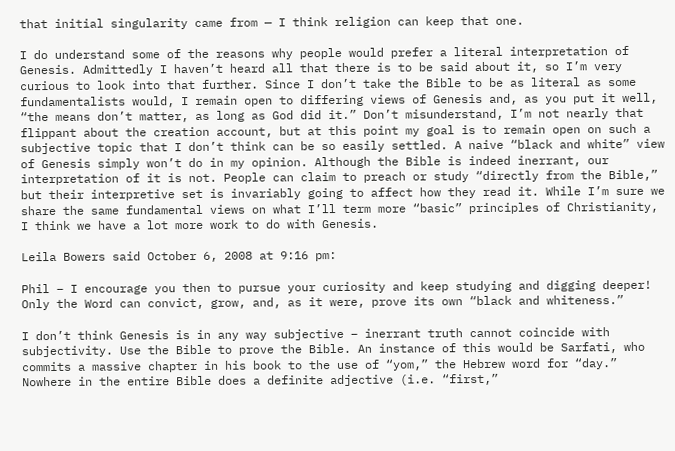that initial singularity came from — I think religion can keep that one.

I do understand some of the reasons why people would prefer a literal interpretation of Genesis. Admittedly I haven’t heard all that there is to be said about it, so I’m very curious to look into that further. Since I don’t take the Bible to be as literal as some fundamentalists would, I remain open to differing views of Genesis and, as you put it well, “the means don’t matter, as long as God did it.” Don’t misunderstand, I’m not nearly that flippant about the creation account, but at this point my goal is to remain open on such a subjective topic that I don’t think can be so easily settled. A naive “black and white” view of Genesis simply won’t do in my opinion. Although the Bible is indeed inerrant, our interpretation of it is not. People can claim to preach or study “directly from the Bible,” but their interpretive set is invariably going to affect how they read it. While I’m sure we share the same fundamental views on what I’ll term more “basic” principles of Christianity, I think we have a lot more work to do with Genesis.

Leila Bowers said October 6, 2008 at 9:16 pm:

Phil – I encourage you then to pursue your curiosity and keep studying and digging deeper! Only the Word can convict, grow, and, as it were, prove its own “black and whiteness.”

I don’t think Genesis is in any way subjective – inerrant truth cannot coincide with subjectivity. Use the Bible to prove the Bible. An instance of this would be Sarfati, who commits a massive chapter in his book to the use of “yom,” the Hebrew word for “day.” Nowhere in the entire Bible does a definite adjective (i.e. “first,”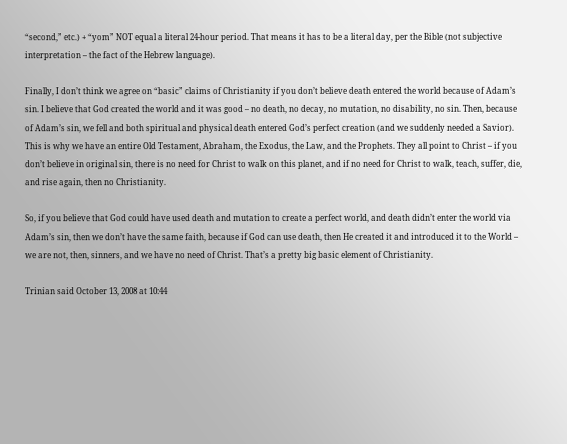“second,” etc.) + “yom” NOT equal a literal 24-hour period. That means it has to be a literal day, per the Bible (not subjective interpretation – the fact of the Hebrew language).

Finally, I don’t think we agree on “basic” claims of Christianity if you don’t believe death entered the world because of Adam’s sin. I believe that God created the world and it was good – no death, no decay, no mutation, no disability, no sin. Then, because of Adam’s sin, we fell and both spiritual and physical death entered God’s perfect creation (and we suddenly needed a Savior). This is why we have an entire Old Testament, Abraham, the Exodus, the Law, and the Prophets. They all point to Christ – if you don’t believe in original sin, there is no need for Christ to walk on this planet, and if no need for Christ to walk, teach, suffer, die, and rise again, then no Christianity.

So, if you believe that God could have used death and mutation to create a perfect world, and death didn’t enter the world via Adam’s sin, then we don’t have the same faith, because if God can use death, then He created it and introduced it to the World – we are not, then, sinners, and we have no need of Christ. That’s a pretty big basic element of Christianity.

Trinian said October 13, 2008 at 10:44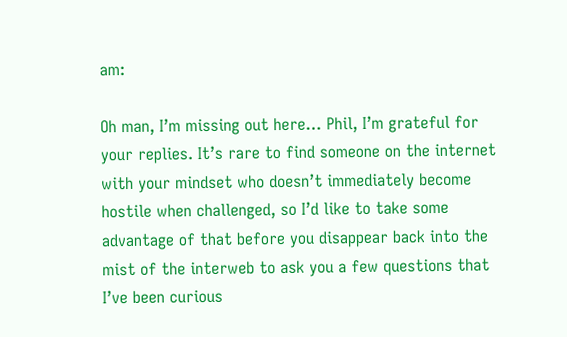am:

Oh man, I’m missing out here… Phil, I’m grateful for your replies. It’s rare to find someone on the internet with your mindset who doesn’t immediately become hostile when challenged, so I’d like to take some advantage of that before you disappear back into the mist of the interweb to ask you a few questions that I’ve been curious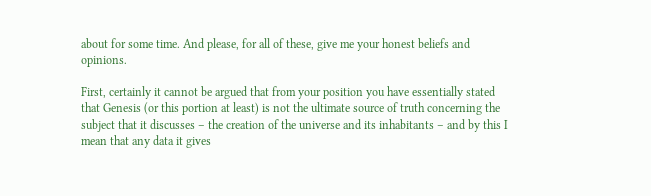about for some time. And please, for all of these, give me your honest beliefs and opinions.

First, certainly it cannot be argued that from your position you have essentially stated that Genesis (or this portion at least) is not the ultimate source of truth concerning the subject that it discusses – the creation of the universe and its inhabitants – and by this I mean that any data it gives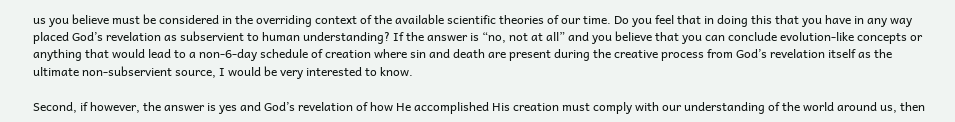us you believe must be considered in the overriding context of the available scientific theories of our time. Do you feel that in doing this that you have in any way placed God’s revelation as subservient to human understanding? If the answer is “no, not at all” and you believe that you can conclude evolution-like concepts or anything that would lead to a non-6-day schedule of creation where sin and death are present during the creative process from God’s revelation itself as the ultimate non-subservient source, I would be very interested to know.

Second, if however, the answer is yes and God’s revelation of how He accomplished His creation must comply with our understanding of the world around us, then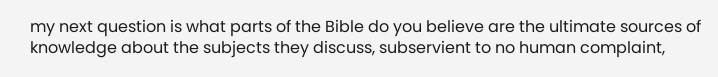my next question is what parts of the Bible do you believe are the ultimate sources of knowledge about the subjects they discuss, subservient to no human complaint,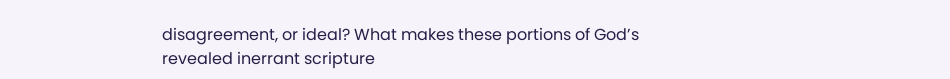disagreement, or ideal? What makes these portions of God’s revealed inerrant scripture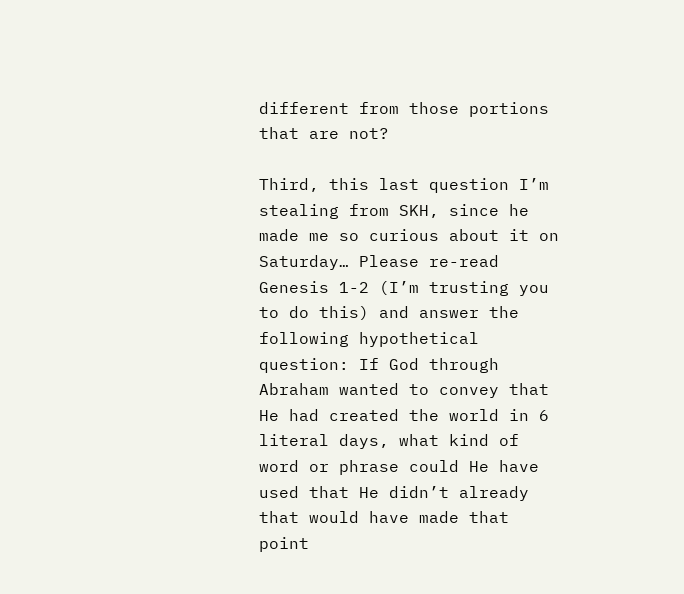different from those portions that are not?

Third, this last question I’m stealing from SKH, since he made me so curious about it on Saturday… Please re-read Genesis 1-2 (I’m trusting you to do this) and answer the following hypothetical question: If God through Abraham wanted to convey that He had created the world in 6 literal days, what kind of word or phrase could He have used that He didn’t already that would have made that point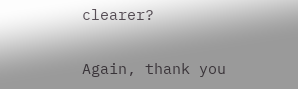clearer?

Again, thank you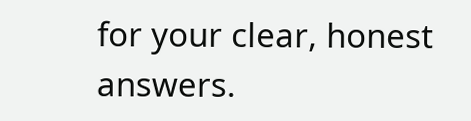for your clear, honest answers.